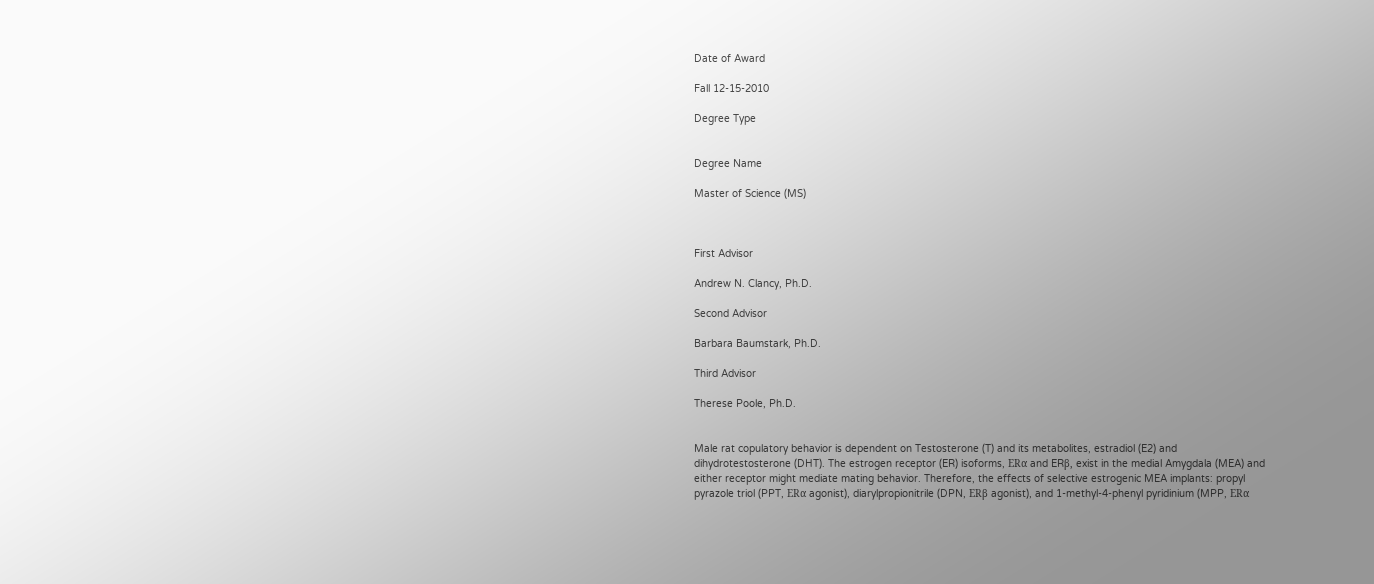Date of Award

Fall 12-15-2010

Degree Type


Degree Name

Master of Science (MS)



First Advisor

Andrew N. Clancy, Ph.D.

Second Advisor

Barbara Baumstark, Ph.D.

Third Advisor

Therese Poole, Ph.D.


Male rat copulatory behavior is dependent on Testosterone (T) and its metabolites, estradiol (E2) and dihydrotestosterone (DHT). The estrogen receptor (ER) isoforms, ERα and ERβ, exist in the medial Amygdala (MEA) and either receptor might mediate mating behavior. Therefore, the effects of selective estrogenic MEA implants: propyl pyrazole triol (PPT, ERα agonist), diarylpropionitrile (DPN, ERβ agonist), and 1-methyl-4-phenyl pyridinium (MPP, ERα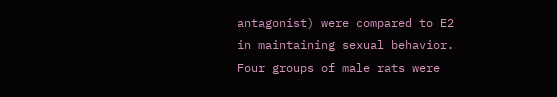antagonist) were compared to E2 in maintaining sexual behavior. Four groups of male rats were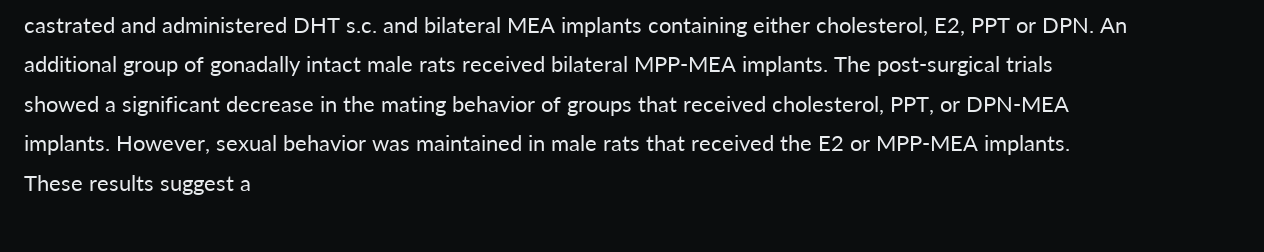castrated and administered DHT s.c. and bilateral MEA implants containing either cholesterol, E2, PPT or DPN. An additional group of gonadally intact male rats received bilateral MPP-MEA implants. The post-surgical trials showed a significant decrease in the mating behavior of groups that received cholesterol, PPT, or DPN-MEA implants. However, sexual behavior was maintained in male rats that received the E2 or MPP-MEA implants. These results suggest a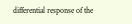differential response of the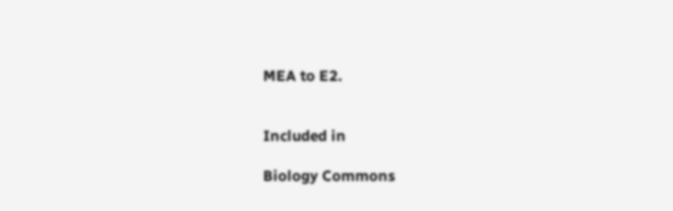MEA to E2.


Included in

Biology Commons